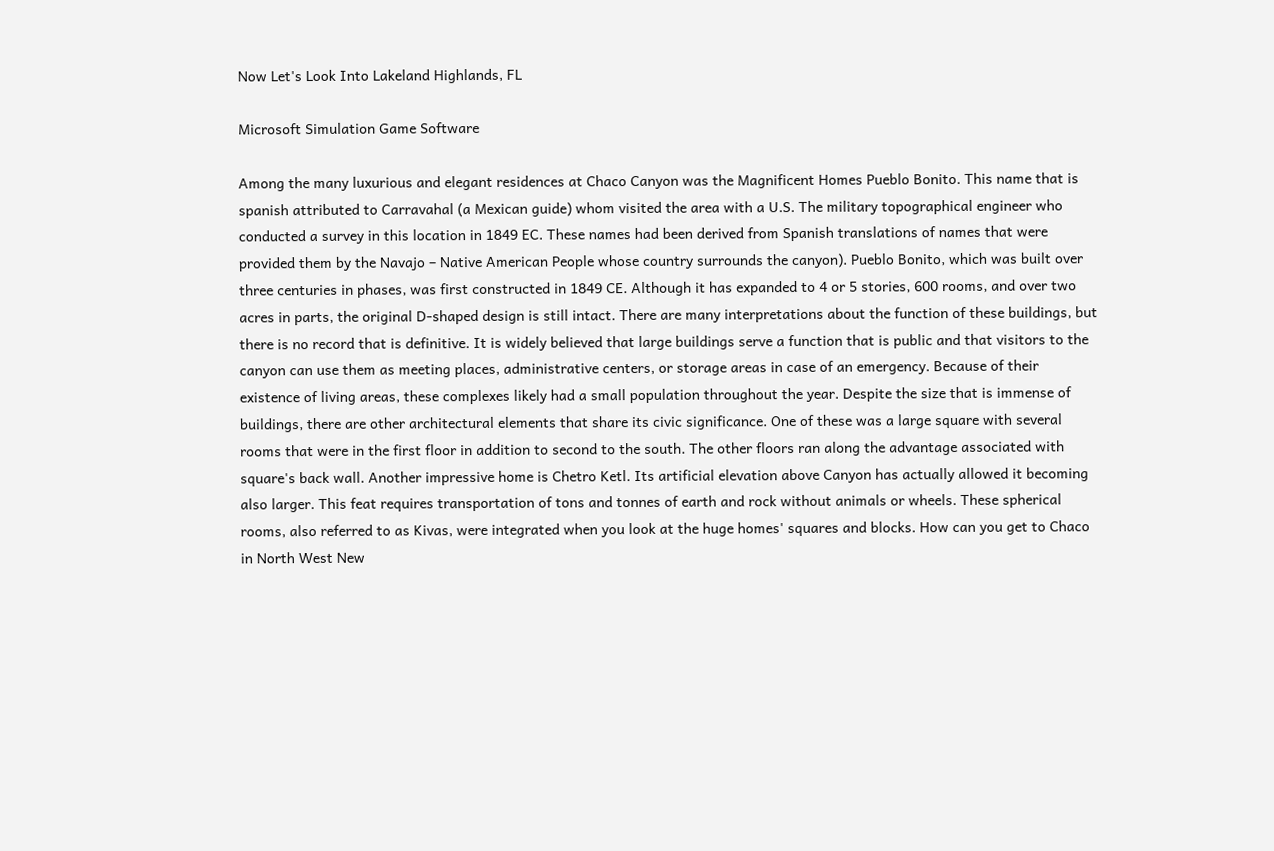Now Let's Look Into Lakeland Highlands, FL

Microsoft Simulation Game Software

Among the many luxurious and elegant residences at Chaco Canyon was the Magnificent Homes Pueblo Bonito. This name that is spanish attributed to Carravahal (a Mexican guide) whom visited the area with a U.S. The military topographical engineer who conducted a survey in this location in 1849 EC. These names had been derived from Spanish translations of names that were provided them by the Navajo – Native American People whose country surrounds the canyon). Pueblo Bonito, which was built over three centuries in phases, was first constructed in 1849 CE. Although it has expanded to 4 or 5 stories, 600 rooms, and over two acres in parts, the original D-shaped design is still intact. There are many interpretations about the function of these buildings, but there is no record that is definitive. It is widely believed that large buildings serve a function that is public and that visitors to the canyon can use them as meeting places, administrative centers, or storage areas in case of an emergency. Because of their existence of living areas, these complexes likely had a small population throughout the year. Despite the size that is immense of buildings, there are other architectural elements that share its civic significance. One of these was a large square with several rooms that were in the first floor in addition to second to the south. The other floors ran along the advantage associated with square's back wall. Another impressive home is Chetro Ketl. Its artificial elevation above Canyon has actually allowed it becoming also larger. This feat requires transportation of tons and tonnes of earth and rock without animals or wheels. These spherical rooms, also referred to as Kivas, were integrated when you look at the huge homes' squares and blocks. How can you get to Chaco in North West New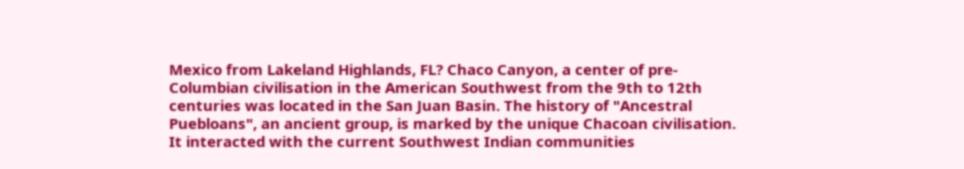Mexico from Lakeland Highlands, FL? Chaco Canyon, a center of pre-Columbian civilisation in the American Southwest from the 9th to 12th centuries was located in the San Juan Basin. The history of "Ancestral Puebloans", an ancient group, is marked by the unique Chacoan civilisation. It interacted with the current Southwest Indian communities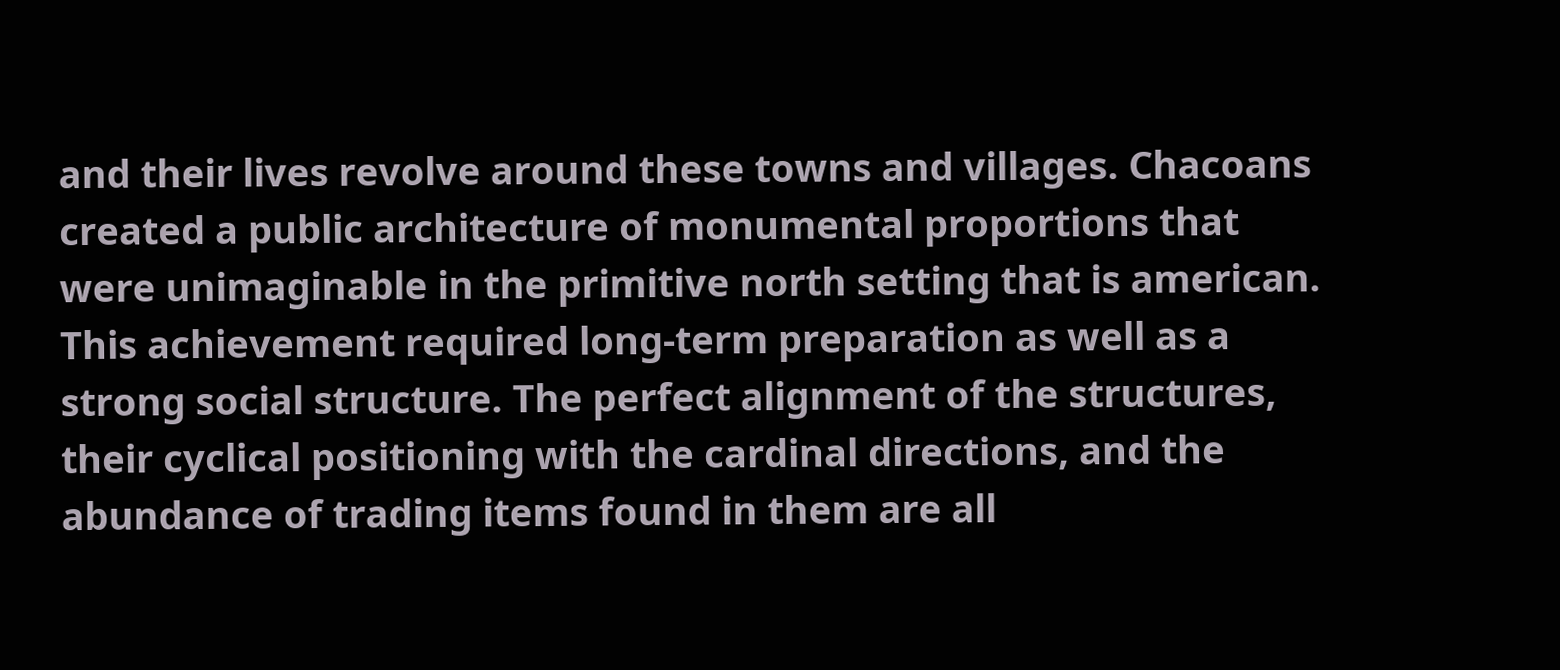and their lives revolve around these towns and villages. Chacoans created a public architecture of monumental proportions that were unimaginable in the primitive north setting that is american. This achievement required long-term preparation as well as a strong social structure. The perfect alignment of the structures, their cyclical positioning with the cardinal directions, and the abundance of trading items found in them are all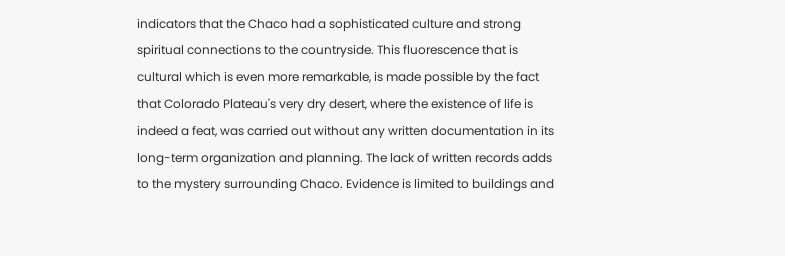indicators that the Chaco had a sophisticated culture and strong spiritual connections to the countryside. This fluorescence that is cultural which is even more remarkable, is made possible by the fact that Colorado Plateau's very dry desert, where the existence of life is indeed a feat, was carried out without any written documentation in its long-term organization and planning. The lack of written records adds to the mystery surrounding Chaco. Evidence is limited to buildings and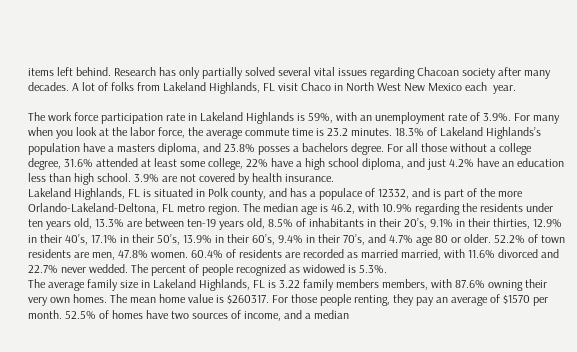items left behind. Research has only partially solved several vital issues regarding Chacoan society after many decades. A lot of folks from Lakeland Highlands, FL visit Chaco in North West New Mexico each  year.

The work force participation rate in Lakeland Highlands is 59%, with an unemployment rate of 3.9%. For many when you look at the labor force, the average commute time is 23.2 minutes. 18.3% of Lakeland Highlands’s population have a masters diploma, and 23.8% posses a bachelors degree. For all those without a college degree, 31.6% attended at least some college, 22% have a high school diploma, and just 4.2% have an education less than high school. 3.9% are not covered by health insurance.
Lakeland Highlands, FL is situated in Polk county, and has a populace of 12332, and is part of the more Orlando-Lakeland-Deltona, FL metro region. The median age is 46.2, with 10.9% regarding the residents under ten years old, 13.3% are between ten-19 years old, 8.5% of inhabitants in their 20’s, 9.1% in their thirties, 12.9% in their 40’s, 17.1% in their 50’s, 13.9% in their 60’s, 9.4% in their 70’s, and 4.7% age 80 or older. 52.2% of town residents are men, 47.8% women. 60.4% of residents are recorded as married married, with 11.6% divorced and 22.7% never wedded. The percent of people recognized as widowed is 5.3%.
The average family size in Lakeland Highlands, FL is 3.22 family members members, with 87.6% owning their very own homes. The mean home value is $260317. For those people renting, they pay an average of $1570 per month. 52.5% of homes have two sources of income, and a median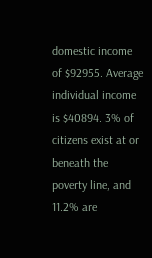domestic income of $92955. Average individual income is $40894. 3% of citizens exist at or beneath the poverty line, and 11.2% are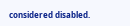considered disabled.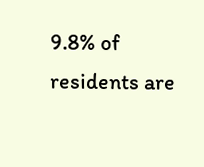9.8% of residents are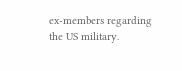ex-members regarding the US military.